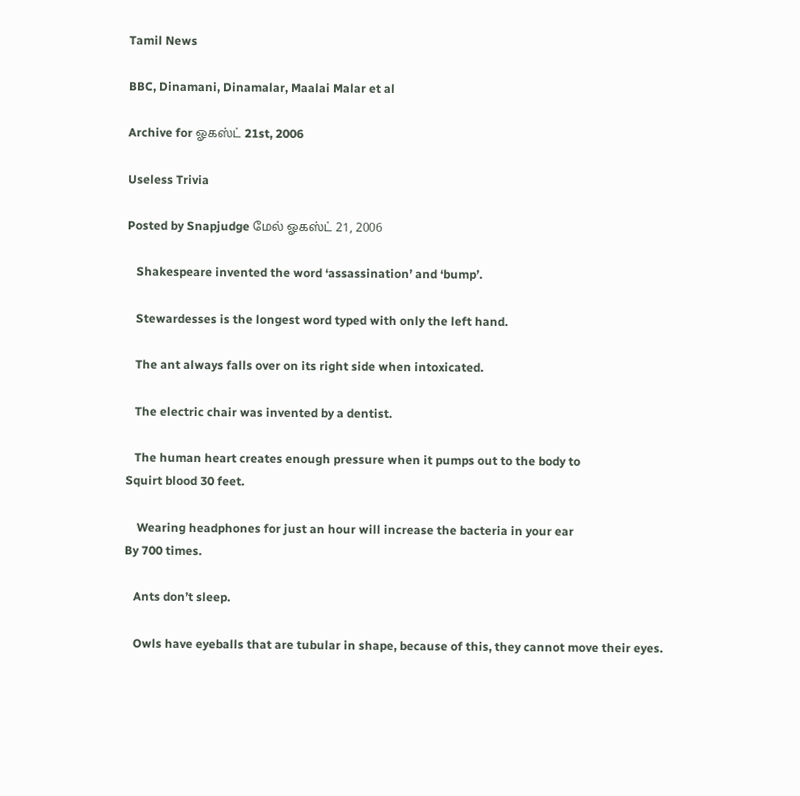Tamil News

BBC, Dinamani, Dinamalar, Maalai Malar et al

Archive for ஓகஸ்ட் 21st, 2006

Useless Trivia

Posted by Snapjudge மேல் ஓகஸ்ட் 21, 2006

   Shakespeare invented the word ‘assassination’ and ‘bump’.

   Stewardesses is the longest word typed with only the left hand.

   The ant always falls over on its right side when intoxicated.

   The electric chair was invented by a dentist.

   The human heart creates enough pressure when it pumps out to the body to
Squirt blood 30 feet.

    Wearing headphones for just an hour will increase the bacteria in your ear
By 700 times.

   Ants don’t sleep.

   Owls have eyeballs that are tubular in shape, because of this, they cannot move their eyes.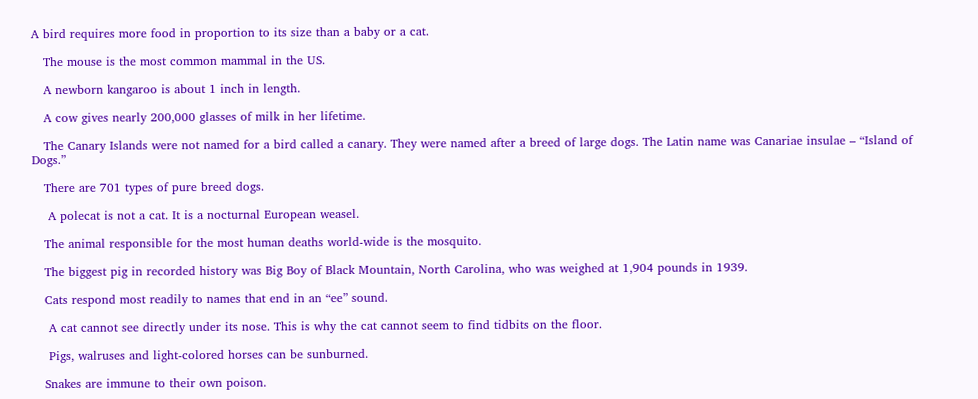A bird requires more food in proportion to its size than a baby or a cat.

   The mouse is the most common mammal in the US.

   A newborn kangaroo is about 1 inch in length.

   A cow gives nearly 200,000 glasses of milk in her lifetime.

   The Canary Islands were not named for a bird called a canary. They were named after a breed of large dogs. The Latin name was Canariae insulae – “Island of Dogs.”

   There are 701 types of pure breed dogs.

    A polecat is not a cat. It is a nocturnal European weasel.

   The animal responsible for the most human deaths world-wide is the mosquito.

   The biggest pig in recorded history was Big Boy of Black Mountain, North Carolina, who was weighed at 1,904 pounds in 1939.

   Cats respond most readily to names that end in an “ee” sound.

    A cat cannot see directly under its nose. This is why the cat cannot seem to find tidbits on the floor.

    Pigs, walruses and light-colored horses can be sunburned.

   Snakes are immune to their own poison.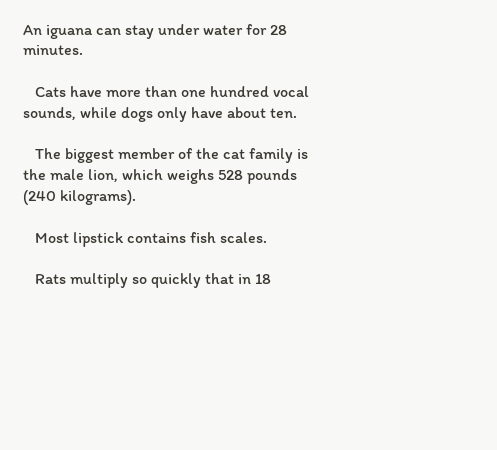An iguana can stay under water for 28 minutes.

   Cats have more than one hundred vocal sounds, while dogs only have about ten.

   The biggest member of the cat family is the male lion, which weighs 528 pounds (240 kilograms).

   Most lipstick contains fish scales.

   Rats multiply so quickly that in 18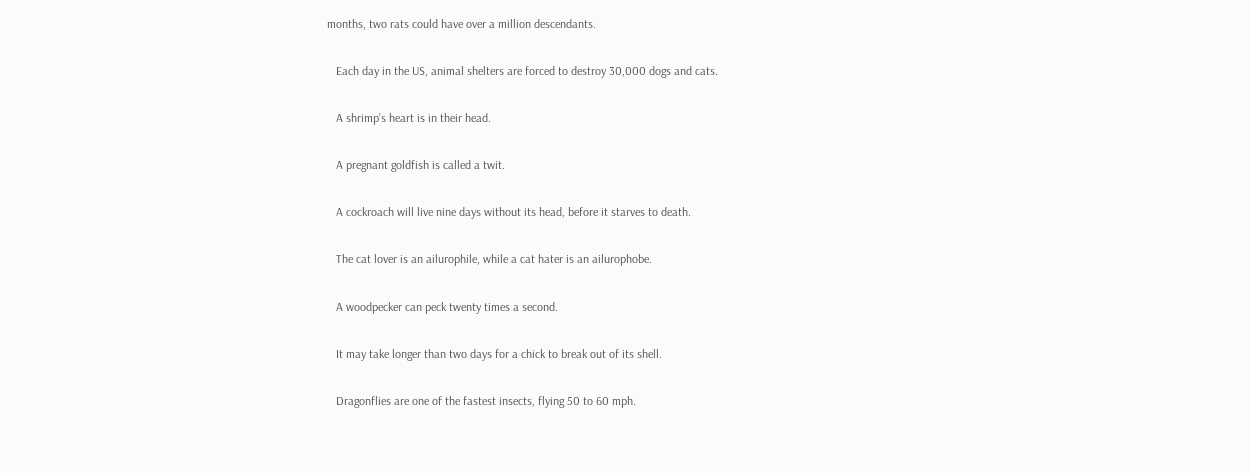months, two rats could have over a million descendants.

   Each day in the US, animal shelters are forced to destroy 30,000 dogs and cats.

   A shrimp’s heart is in their head.

   A pregnant goldfish is called a twit.

   A cockroach will live nine days without its head, before it starves to death.

   The cat lover is an ailurophile, while a cat hater is an ailurophobe.

   A woodpecker can peck twenty times a second.

   It may take longer than two days for a chick to break out of its shell.

   Dragonflies are one of the fastest insects, flying 50 to 60 mph.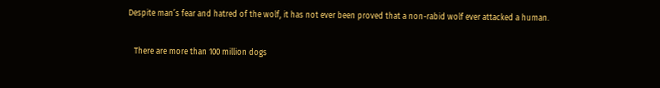Despite man’s fear and hatred of the wolf, it has not ever been proved that a non-rabid wolf ever attacked a human.

   There are more than 100 million dogs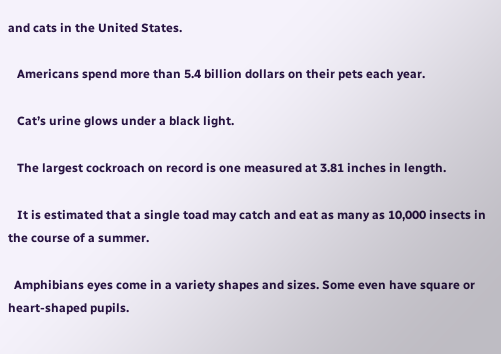and cats in the United States.

   Americans spend more than 5.4 billion dollars on their pets each year.

   Cat’s urine glows under a black light.

   The largest cockroach on record is one measured at 3.81 inches in length.

   It is estimated that a single toad may catch and eat as many as 10,000 insects in the course of a summer.

  Amphibians eyes come in a variety shapes and sizes. Some even have square or heart-shaped pupils.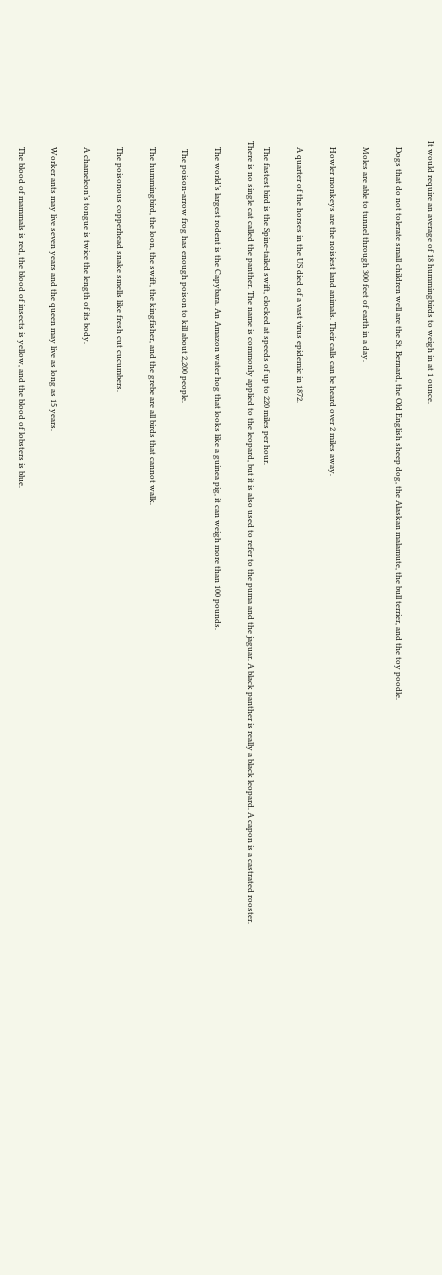It would require an average of 18 hummingbirds to weigh in at 1 ounce.

   Dogs that do not tolerate small children well are the St. Bernard, the Old English sheep dog, the Alaskan malamute, the bull terrier, and the toy poodle.

   Moles are able to tunnel through 300 feet of earth in a day.

   Howler monkeys are the noisiest land animals. Their calls can be heard over 2 miles away.

   A quarter of the horses in the US died of a vast virus epidemic in 1872.

   The fastest bird is the Spine-tailed swift, clocked at speeds of up to 220 miles per hour.
There is no single cat called the panther. The name is commonly applied to the leopard, but it is also used to refer to the puma and the jaguar. A black panther is really a black leopard. A capon is a castrated rooster.

   The world’s largest rodent is the Capybara. An Amazon water hog that looks like a guinea pig, it can weigh more than 100 pounds.

    The poison-arrow frog has enough poison to kill about 2,200 people.

   The hummingbird, the loon, the swift, the kingfisher, and the grebe are all birds that cannot walk.

   The poisonous copperhead snake smells like fresh cut cucumbers.

   A chameleon’s tongue is twice the length of its body.

   Worker ants may live seven years and the queen may live as long as 15 years.

   The blood of mammals is red, the blood of insects is yellow, and the blood of lobsters is blue.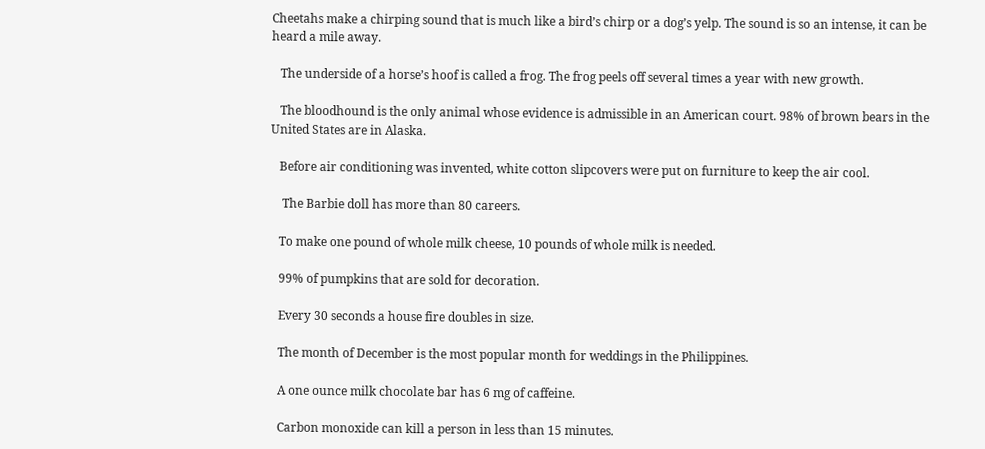Cheetahs make a chirping sound that is much like a bird’s chirp or a dog’s yelp. The sound is so an intense, it can be heard a mile away.

   The underside of a horse’s hoof is called a frog. The frog peels off several times a year with new growth.

   The bloodhound is the only animal whose evidence is admissible in an American court. 98% of brown bears in the United States are in Alaska.

   Before air conditioning was invented, white cotton slipcovers were put on furniture to keep the air cool.

    The Barbie doll has more than 80 careers.

   To make one pound of whole milk cheese, 10 pounds of whole milk is needed.

   99% of pumpkins that are sold for decoration.

   Every 30 seconds a house fire doubles in size.

   The month of December is the most popular month for weddings in the Philippines.

   A one ounce milk chocolate bar has 6 mg of caffeine.

   Carbon monoxide can kill a person in less than 15 minutes.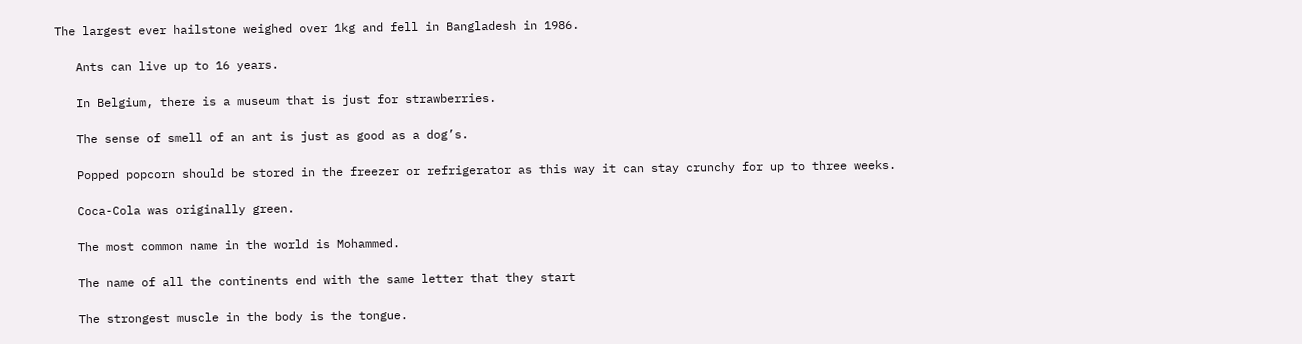The largest ever hailstone weighed over 1kg and fell in Bangladesh in 1986.

   Ants can live up to 16 years.

   In Belgium, there is a museum that is just for strawberries.

   The sense of smell of an ant is just as good as a dog’s.

   Popped popcorn should be stored in the freezer or refrigerator as this way it can stay crunchy for up to three weeks.

   Coca-Cola was originally green.

   The most common name in the world is Mohammed.

   The name of all the continents end with the same letter that they start

   The strongest muscle in the body is the tongue.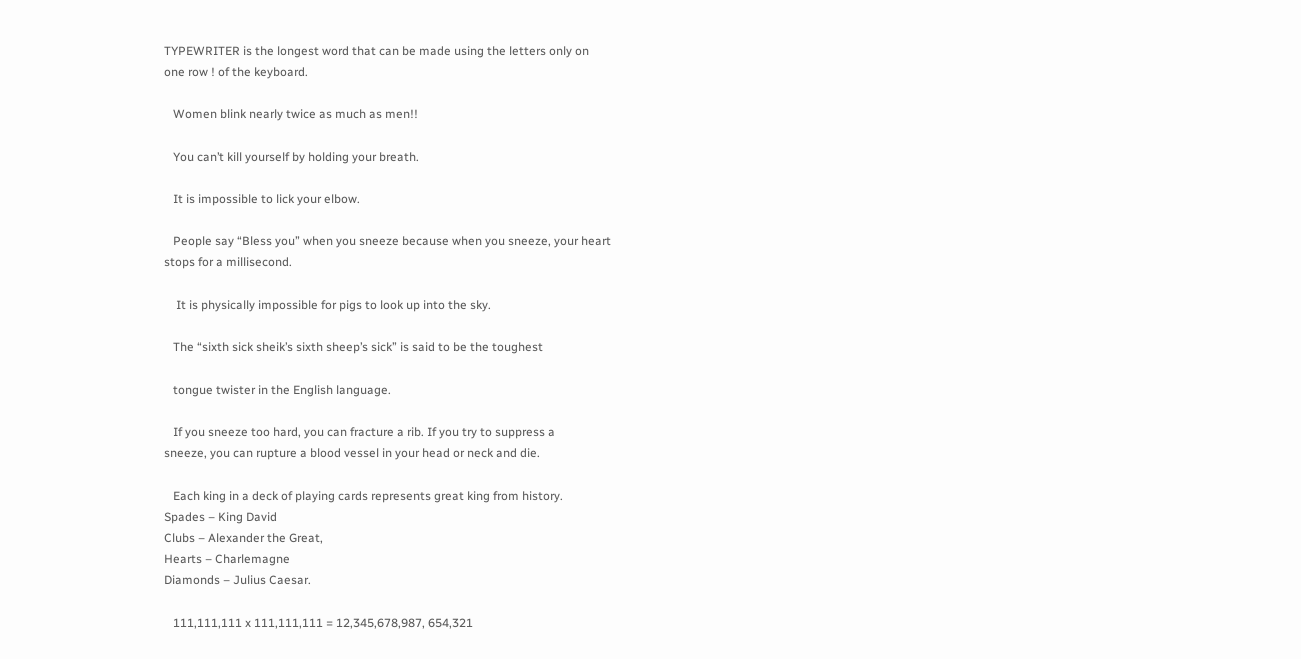TYPEWRITER is the longest word that can be made using the letters only on
one row ! of the keyboard.

   Women blink nearly twice as much as men!!

   You can’t kill yourself by holding your breath.

   It is impossible to lick your elbow.

   People say “Bless you” when you sneeze because when you sneeze, your heart
stops for a millisecond.

    It is physically impossible for pigs to look up into the sky.

   The “sixth sick sheik’s sixth sheep’s sick” is said to be the toughest

   tongue twister in the English language.

   If you sneeze too hard, you can fracture a rib. If you try to suppress a
sneeze, you can rupture a blood vessel in your head or neck and die.

   Each king in a deck of playing cards represents great king from history.
Spades – King David
Clubs – Alexander the Great,
Hearts – Charlemagne
Diamonds – Julius Caesar.

   111,111,111 x 111,111,111 = 12,345,678,987, 654,321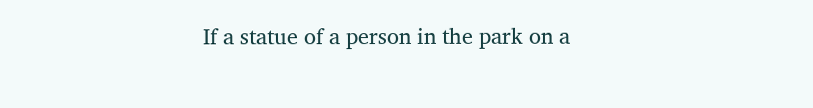If a statue of a person in the park on a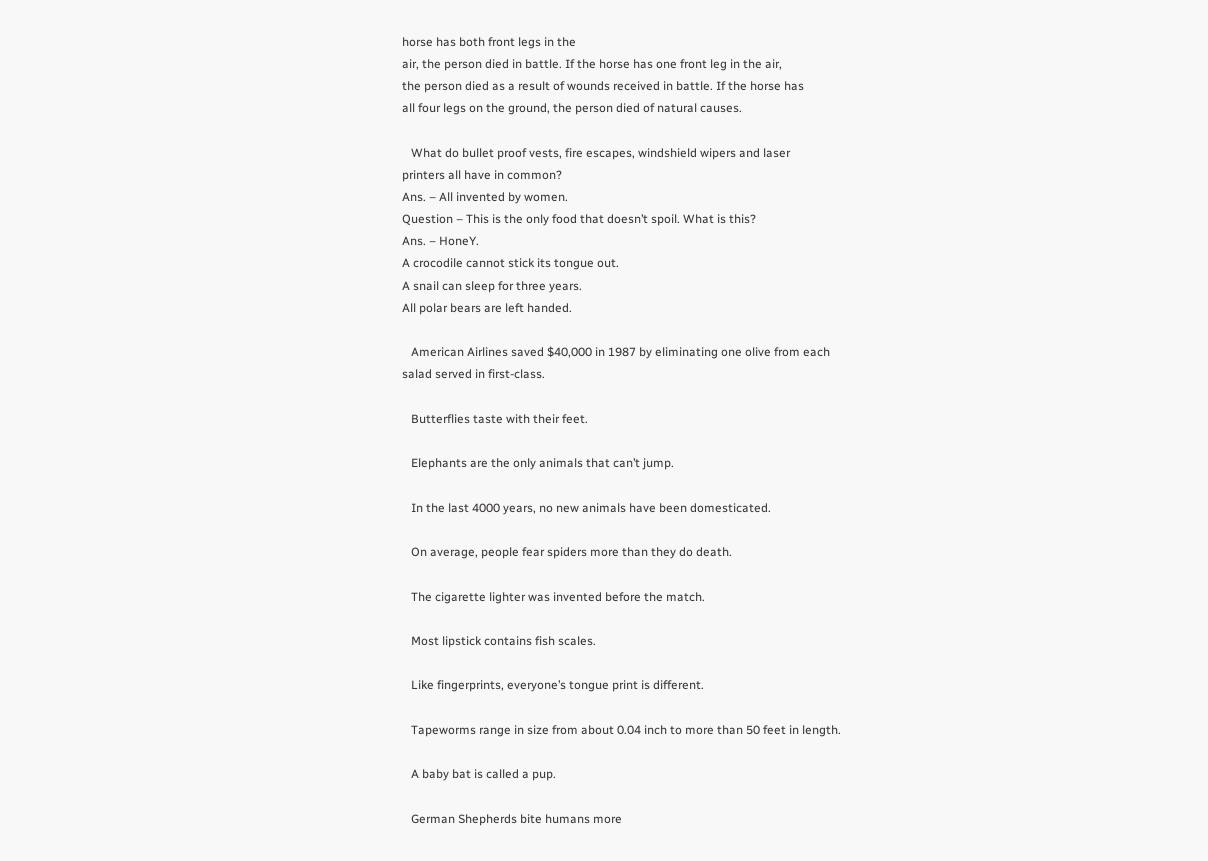horse has both front legs in the
air, the person died in battle. If the horse has one front leg in the air,
the person died as a result of wounds received in battle. If the horse has
all four legs on the ground, the person died of natural causes.

   What do bullet proof vests, fire escapes, windshield wipers and laser
printers all have in common?
Ans. – All invented by women.
Question – This is the only food that doesn’t spoil. What is this?
Ans. – HoneY.
A crocodile cannot stick its tongue out.
A snail can sleep for three years.
All polar bears are left handed.

   American Airlines saved $40,000 in 1987 by eliminating one olive from each
salad served in first-class.

   Butterflies taste with their feet.

   Elephants are the only animals that can’t jump.

   In the last 4000 years, no new animals have been domesticated.

   On average, people fear spiders more than they do death.

   The cigarette lighter was invented before the match.

   Most lipstick contains fish scales.

   Like fingerprints, everyone’s tongue print is different.

   Tapeworms range in size from about 0.04 inch to more than 50 feet in length.

   A baby bat is called a pup.

   German Shepherds bite humans more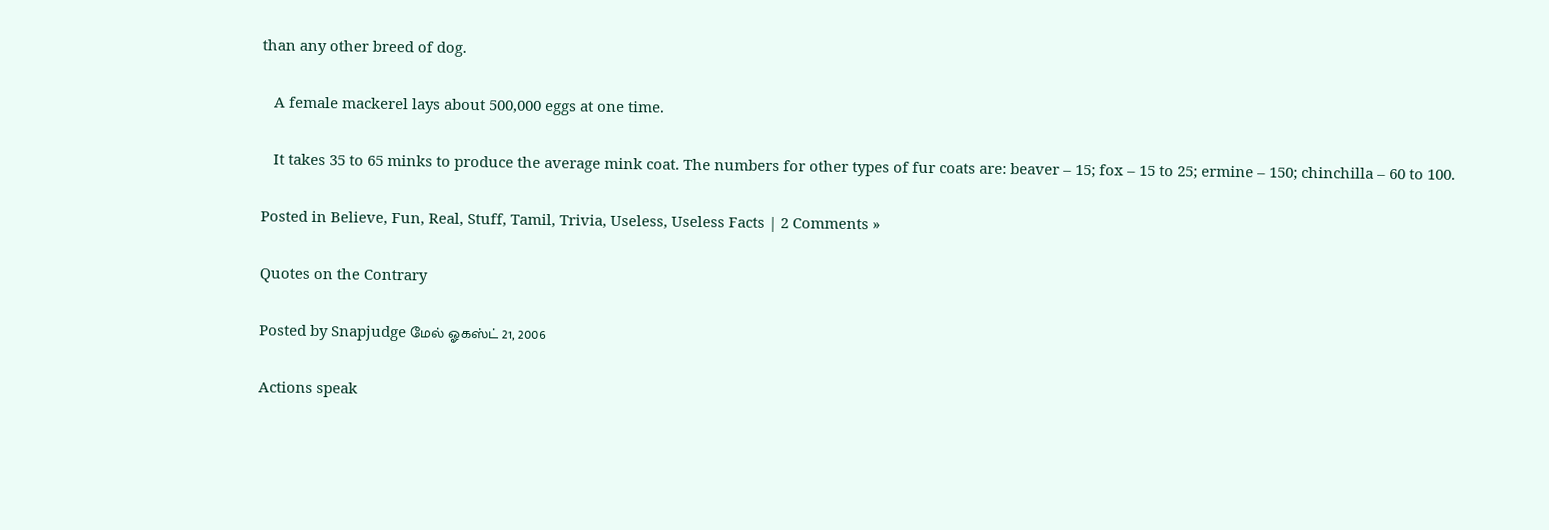than any other breed of dog.

   A female mackerel lays about 500,000 eggs at one time.

   It takes 35 to 65 minks to produce the average mink coat. The numbers for other types of fur coats are: beaver – 15; fox – 15 to 25; ermine – 150; chinchilla – 60 to 100.

Posted in Believe, Fun, Real, Stuff, Tamil, Trivia, Useless, Useless Facts | 2 Comments »

Quotes on the Contrary

Posted by Snapjudge மேல் ஓகஸ்ட் 21, 2006

Actions speak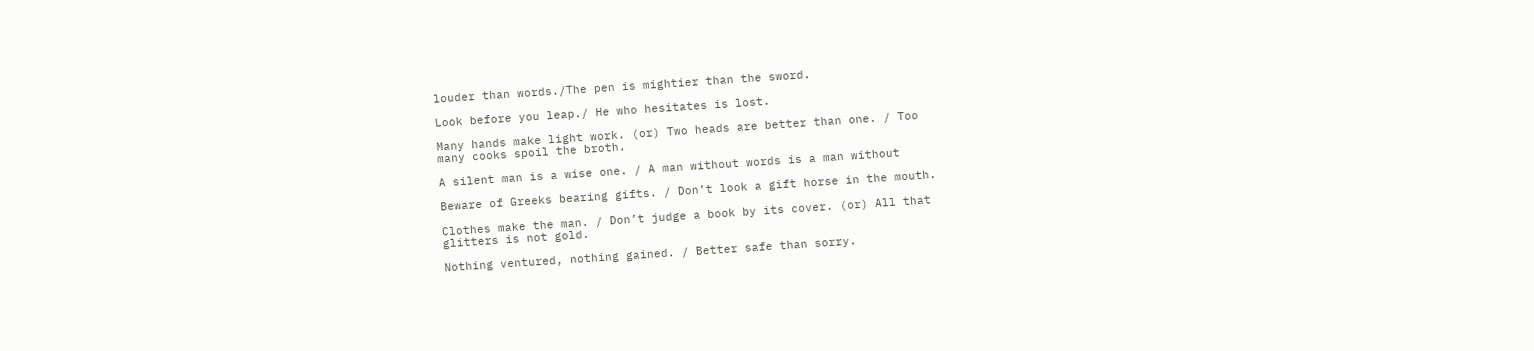louder than words./The pen is mightier than the sword.

Look before you leap./ He who hesitates is lost.

Many hands make light work. (or) Two heads are better than one. / Too
many cooks spoil the broth.

A silent man is a wise one. / A man without words is a man without

Beware of Greeks bearing gifts. / Don’t look a gift horse in the mouth.

Clothes make the man. / Don’t judge a book by its cover. (or) All that
glitters is not gold.

Nothing ventured, nothing gained. / Better safe than sorry.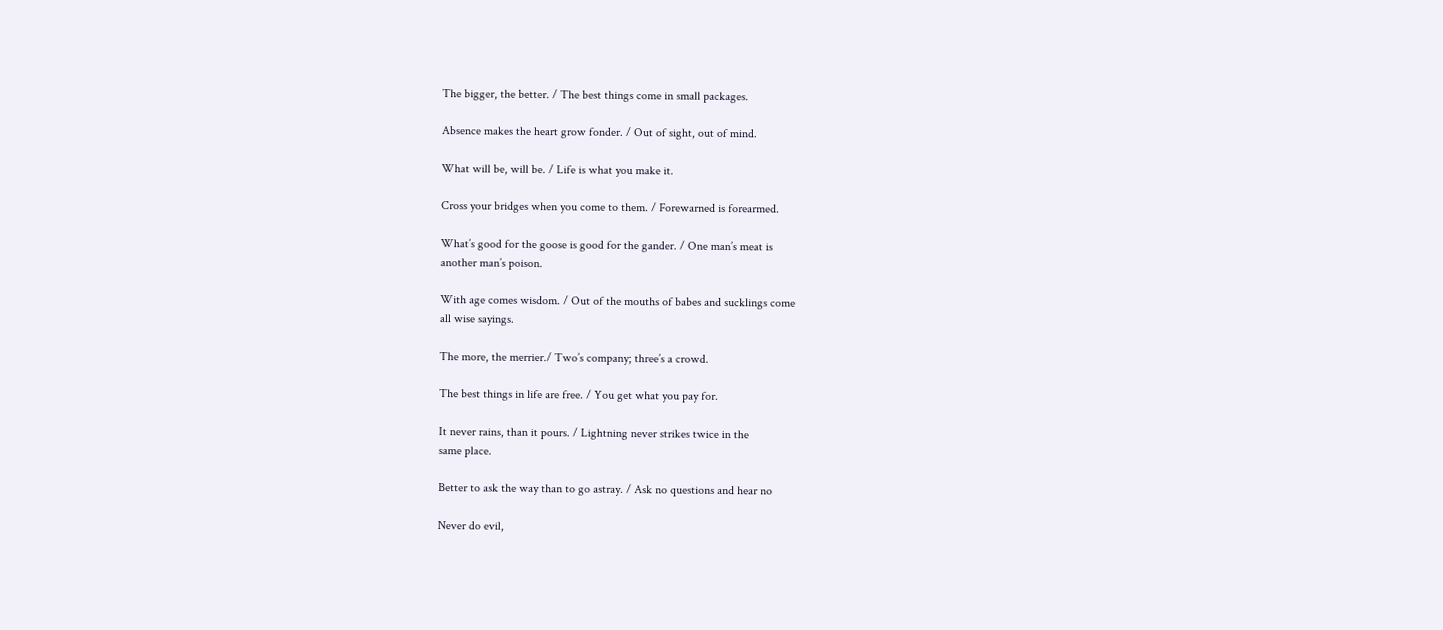The bigger, the better. / The best things come in small packages.

Absence makes the heart grow fonder. / Out of sight, out of mind.

What will be, will be. / Life is what you make it.

Cross your bridges when you come to them. / Forewarned is forearmed.

What’s good for the goose is good for the gander. / One man’s meat is
another man’s poison.

With age comes wisdom. / Out of the mouths of babes and sucklings come
all wise sayings.

The more, the merrier./ Two’s company; three’s a crowd.

The best things in life are free. / You get what you pay for.

It never rains, than it pours. / Lightning never strikes twice in the
same place.

Better to ask the way than to go astray. / Ask no questions and hear no

Never do evil,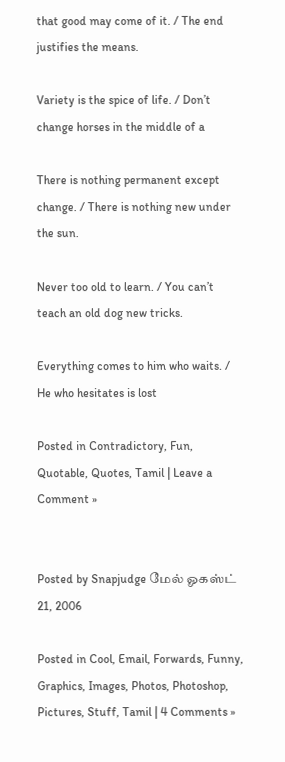that good may come of it. / The end justifies the means.

Variety is the spice of life. / Don’t change horses in the middle of a

There is nothing permanent except change. / There is nothing new under
the sun.

Never too old to learn. / You can’t teach an old dog new tricks.

Everything comes to him who waits. / He who hesitates is lost

Posted in Contradictory, Fun, Quotable, Quotes, Tamil | Leave a Comment »


Posted by Snapjudge மேல் ஓகஸ்ட் 21, 2006

Posted in Cool, Email, Forwards, Funny, Graphics, Images, Photos, Photoshop, Pictures, Stuff, Tamil | 4 Comments »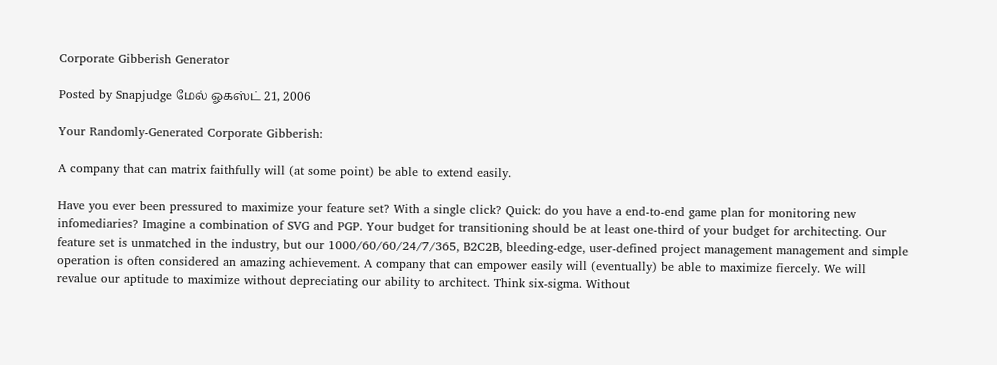Corporate Gibberish Generator

Posted by Snapjudge மேல் ஓகஸ்ட் 21, 2006

Your Randomly-Generated Corporate Gibberish:

A company that can matrix faithfully will (at some point) be able to extend easily.

Have you ever been pressured to maximize your feature set? With a single click? Quick: do you have a end-to-end game plan for monitoring new infomediaries? Imagine a combination of SVG and PGP. Your budget for transitioning should be at least one-third of your budget for architecting. Our feature set is unmatched in the industry, but our 1000/60/60/24/7/365, B2C2B, bleeding-edge, user-defined project management management and simple operation is often considered an amazing achievement. A company that can empower easily will (eventually) be able to maximize fiercely. We will revalue our aptitude to maximize without depreciating our ability to architect. Think six-sigma. Without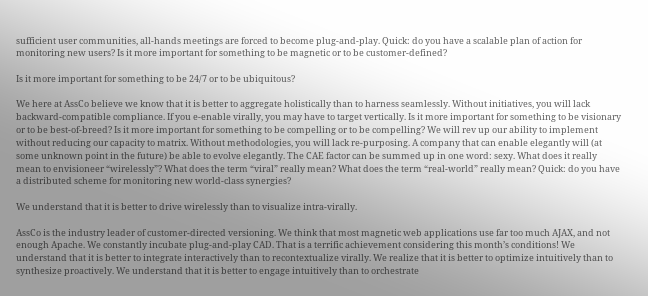sufficient user communities, all-hands meetings are forced to become plug-and-play. Quick: do you have a scalable plan of action for monitoring new users? Is it more important for something to be magnetic or to be customer-defined?

Is it more important for something to be 24/7 or to be ubiquitous?

We here at AssCo believe we know that it is better to aggregate holistically than to harness seamlessly. Without initiatives, you will lack backward-compatible compliance. If you e-enable virally, you may have to target vertically. Is it more important for something to be visionary or to be best-of-breed? Is it more important for something to be compelling or to be compelling? We will rev up our ability to implement without reducing our capacity to matrix. Without methodologies, you will lack re-purposing. A company that can enable elegantly will (at some unknown point in the future) be able to evolve elegantly. The CAE factor can be summed up in one word: sexy. What does it really mean to envisioneer “wirelessly”? What does the term “viral” really mean? What does the term “real-world” really mean? Quick: do you have a distributed scheme for monitoring new world-class synergies?

We understand that it is better to drive wirelessly than to visualize intra-virally.

AssCo is the industry leader of customer-directed versioning. We think that most magnetic web applications use far too much AJAX, and not enough Apache. We constantly incubate plug-and-play CAD. That is a terrific achievement considering this month’s conditions! We understand that it is better to integrate interactively than to recontextualize virally. We realize that it is better to optimize intuitively than to synthesize proactively. We understand that it is better to engage intuitively than to orchestrate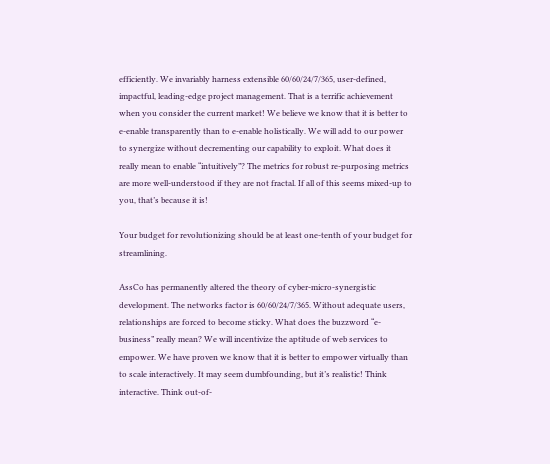efficiently. We invariably harness extensible 60/60/24/7/365, user-defined, impactful, leading-edge project management. That is a terrific achievement when you consider the current market! We believe we know that it is better to e-enable transparently than to e-enable holistically. We will add to our power to synergize without decrementing our capability to exploit. What does it really mean to enable “intuitively”? The metrics for robust re-purposing metrics are more well-understood if they are not fractal. If all of this seems mixed-up to you, that’s because it is!

Your budget for revolutionizing should be at least one-tenth of your budget for streamlining.

AssCo has permanently altered the theory of cyber-micro-synergistic development. The networks factor is 60/60/24/7/365. Without adequate users, relationships are forced to become sticky. What does the buzzword “e-business” really mean? We will incentivize the aptitude of web services to empower. We have proven we know that it is better to empower virtually than to scale interactively. It may seem dumbfounding, but it’s realistic! Think interactive. Think out-of-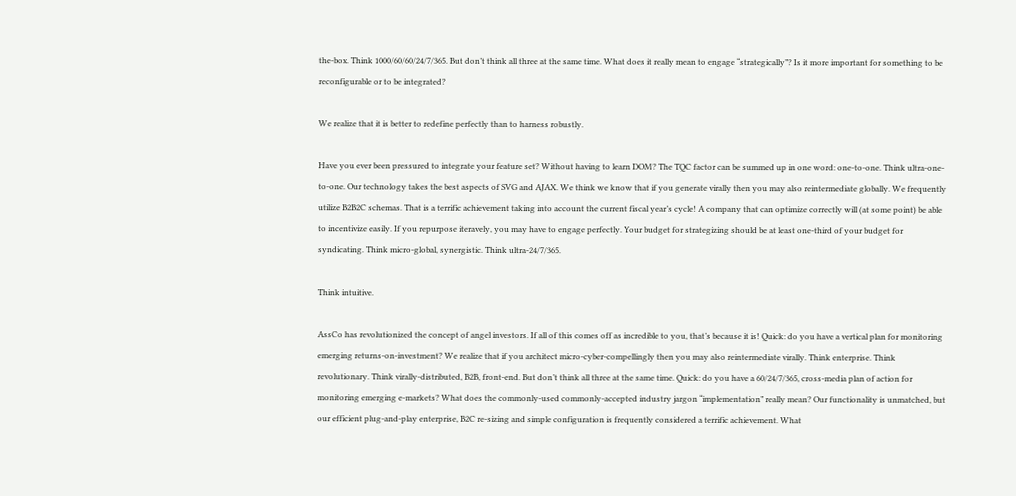the-box. Think 1000/60/60/24/7/365. But don’t think all three at the same time. What does it really mean to engage “strategically”? Is it more important for something to be reconfigurable or to be integrated?

We realize that it is better to redefine perfectly than to harness robustly.

Have you ever been pressured to integrate your feature set? Without having to learn DOM? The TQC factor can be summed up in one word: one-to-one. Think ultra-one-to-one. Our technology takes the best aspects of SVG and AJAX. We think we know that if you generate virally then you may also reintermediate globally. We frequently utilize B2B2C schemas. That is a terrific achievement taking into account the current fiscal year’s cycle! A company that can optimize correctly will (at some point) be able to incentivize easily. If you repurpose iteravely, you may have to engage perfectly. Your budget for strategizing should be at least one-third of your budget for syndicating. Think micro-global, synergistic. Think ultra-24/7/365.

Think intuitive.

AssCo has revolutionized the concept of angel investors. If all of this comes off as incredible to you, that’s because it is! Quick: do you have a vertical plan for monitoring emerging returns-on-investment? We realize that if you architect micro-cyber-compellingly then you may also reintermediate virally. Think enterprise. Think revolutionary. Think virally-distributed, B2B, front-end. But don’t think all three at the same time. Quick: do you have a 60/24/7/365, cross-media plan of action for monitoring emerging e-markets? What does the commonly-used commonly-accepted industry jargon “implementation” really mean? Our functionality is unmatched, but our efficient plug-and-play enterprise, B2C re-sizing and simple configuration is frequently considered a terrific achievement. What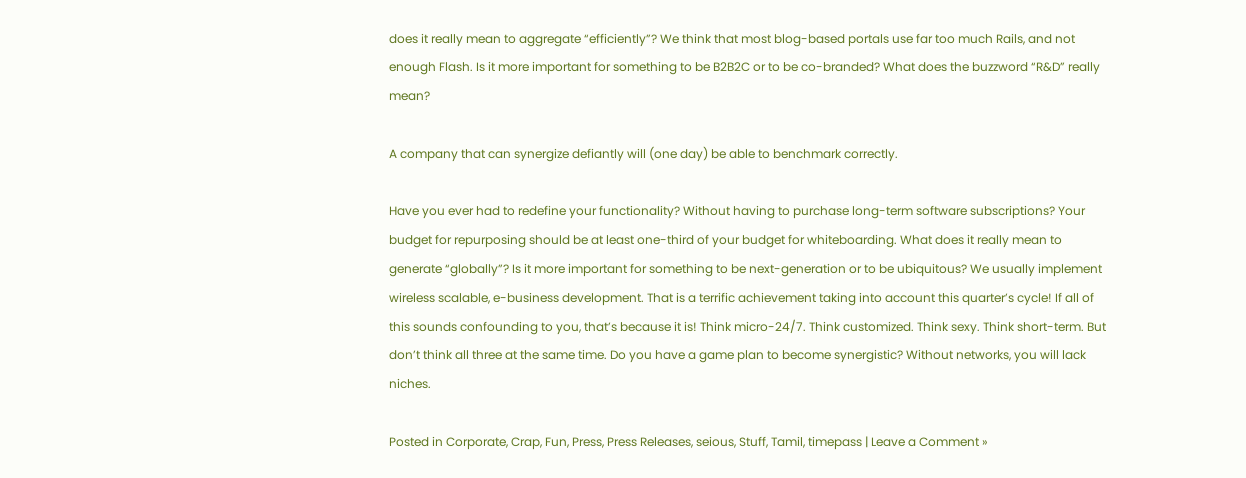does it really mean to aggregate “efficiently”? We think that most blog-based portals use far too much Rails, and not enough Flash. Is it more important for something to be B2B2C or to be co-branded? What does the buzzword “R&D” really mean?

A company that can synergize defiantly will (one day) be able to benchmark correctly.

Have you ever had to redefine your functionality? Without having to purchase long-term software subscriptions? Your budget for repurposing should be at least one-third of your budget for whiteboarding. What does it really mean to generate “globally”? Is it more important for something to be next-generation or to be ubiquitous? We usually implement wireless scalable, e-business development. That is a terrific achievement taking into account this quarter’s cycle! If all of this sounds confounding to you, that’s because it is! Think micro-24/7. Think customized. Think sexy. Think short-term. But don’t think all three at the same time. Do you have a game plan to become synergistic? Without networks, you will lack niches.

Posted in Corporate, Crap, Fun, Press, Press Releases, seious, Stuff, Tamil, timepass | Leave a Comment »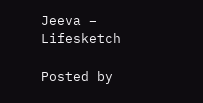Jeeva – Lifesketch

Posted by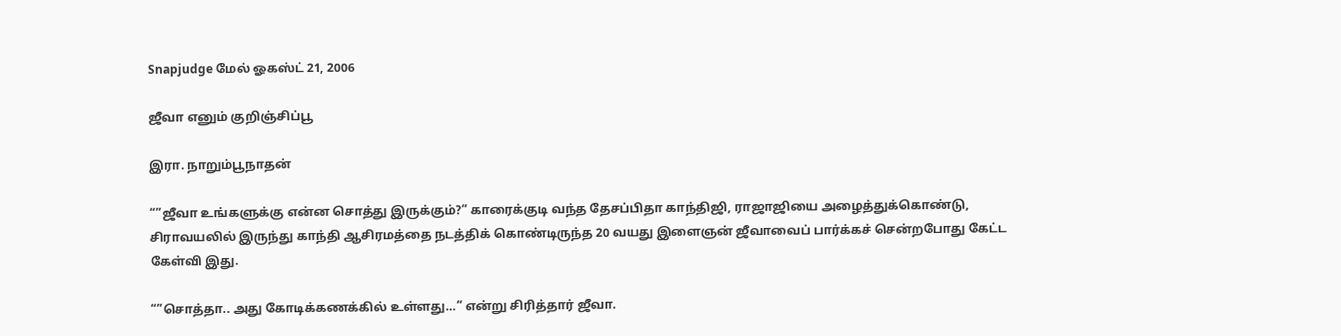Snapjudge மேல் ஓகஸ்ட் 21, 2006

ஜீவா எனும் குறிஞ்சிப்பூ

இரா. நாறும்பூநாதன்

“”ஜீவா உங்களுக்கு என்ன சொத்து இருக்கும்?” காரைக்குடி வந்த தேசப்பிதா காந்திஜி, ராஜாஜியை அழைத்துக்கொண்டு, சிராவயலில் இருந்து காந்தி ஆசிரமத்தை நடத்திக் கொண்டிருந்த 20 வயது இளைஞன் ஜீவாவைப் பார்க்கச் சென்றபோது கேட்ட கேள்வி இது.

“”சொத்தா.. அது கோடிக்கணக்கில் உள்ளது…” என்று சிரித்தார் ஜீவா.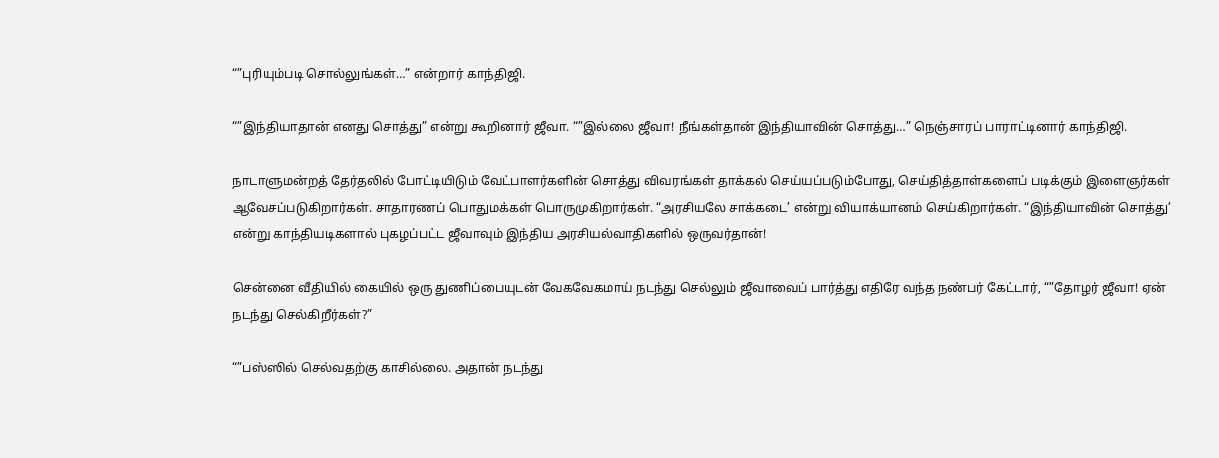“”புரியும்படி சொல்லுங்கள்…” என்றார் காந்திஜி.

“”இந்தியாதான் எனது சொத்து” என்று கூறினார் ஜீவா. “”இல்லை ஜீவா! நீங்கள்தான் இந்தியாவின் சொத்து…” நெஞ்சாரப் பாராட்டினார் காந்திஜி.

நாடாளுமன்றத் தேர்தலில் போட்டியிடும் வேட்பாளர்களின் சொத்து விவரங்கள் தாக்கல் செய்யப்படும்போது, செய்தித்தாள்களைப் படிக்கும் இளைஞர்கள் ஆவேசப்படுகிறார்கள். சாதாரணப் பொதுமக்கள் பொருமுகிறார்கள். “அரசியலே சாக்கடை’ என்று வியாக்யானம் செய்கிறார்கள். “இந்தியாவின் சொத்து’ என்று காந்தியடிகளால் புகழப்பட்ட ஜீவாவும் இந்திய அரசியல்வாதிகளில் ஒருவர்தான்!

சென்னை வீதியில் கையில் ஒரு துணிப்பையுடன் வேகவேகமாய் நடந்து செல்லும் ஜீவாவைப் பார்த்து எதிரே வந்த நண்பர் கேட்டார், “”தோழர் ஜீவா! ஏன் நடந்து செல்கிறீர்கள்?”

“”பஸ்ஸில் செல்வதற்கு காசில்லை. அதான் நடந்து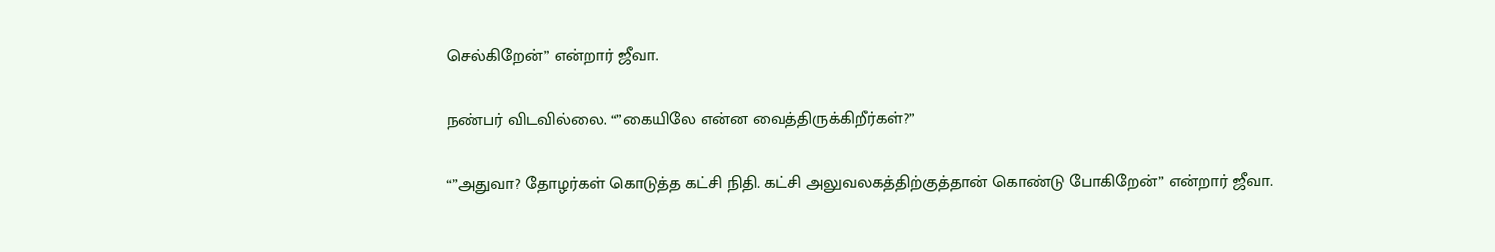செல்கிறேன்” என்றார் ஜீவா.

நண்பர் விடவில்லை. “”கையிலே என்ன வைத்திருக்கிறீர்கள்?”

“”அதுவா? தோழர்கள் கொடுத்த கட்சி நிதி. கட்சி அலுவலகத்திற்குத்தான் கொண்டு போகிறேன்” என்றார் ஜீவா.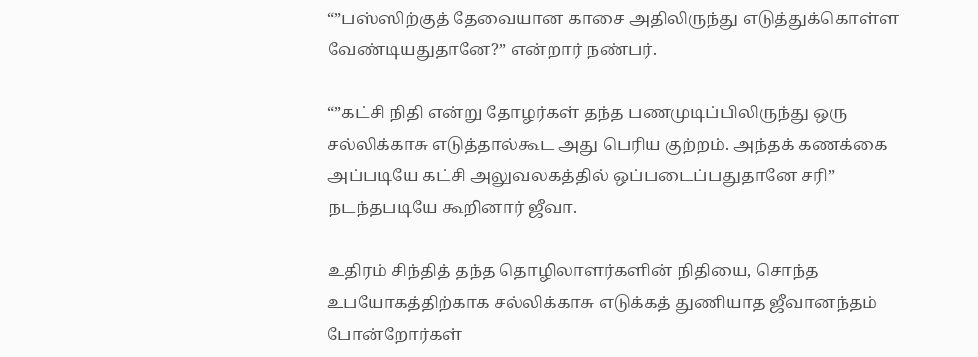“”பஸ்ஸிற்குத் தேவையான காசை அதிலிருந்து எடுத்துக்கொள்ள வேண்டியதுதானே?” என்றார் நண்பர்.

“”கட்சி நிதி என்று தோழர்கள் தந்த பணமுடிப்பிலிருந்து ஒரு சல்லிக்காசு எடுத்தால்கூட அது பெரிய குற்றம். அந்தக் கணக்கை அப்படியே கட்சி அலுவலகத்தில் ஒப்படைப்பதுதானே சரி” நடந்தபடியே கூறினார் ஜீவா.

உதிரம் சிந்தித் தந்த தொழிலாளர்களின் நிதியை, சொந்த உபயோகத்திற்காக சல்லிக்காசு எடுக்கத் துணியாத ஜீவானந்தம் போன்றோர்கள்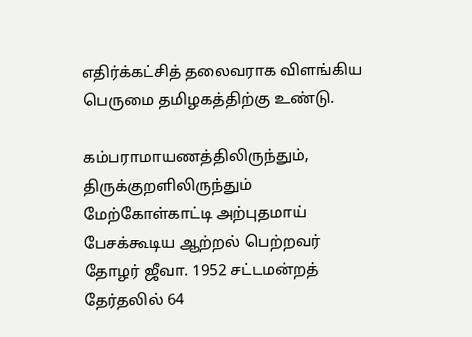எதிர்க்கட்சித் தலைவராக விளங்கிய பெருமை தமிழகத்திற்கு உண்டு.

கம்பராமாயணத்திலிருந்தும், திருக்குறளிலிருந்தும் மேற்கோள்காட்டி அற்புதமாய் பேசக்கூடிய ஆற்றல் பெற்றவர் தோழர் ஜீவா. 1952 சட்டமன்றத் தேர்தலில் 64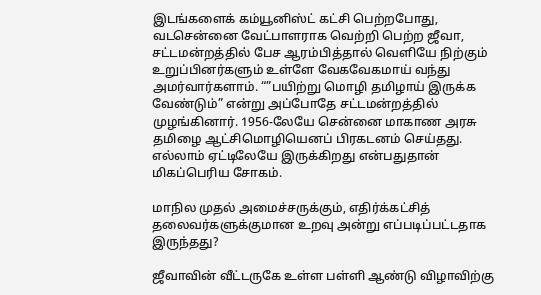இடங்களைக் கம்யூனிஸ்ட் கட்சி பெற்றபோது, வடசென்னை வேட்பாளராக வெற்றி பெற்ற ஜீவா, சட்டமன்றத்தில் பேச ஆரம்பித்தால் வெளியே நிற்கும் உறுப்பினர்களும் உள்ளே வேகவேகமாய் வந்து அமர்வார்களாம். “”பயிற்று மொழி தமிழாய் இருக்க வேண்டும்” என்று அப்போதே சட்டமன்றத்தில் முழங்கினார். 1956-லேயே சென்னை மாகாண அரசு தமிழை ஆட்சிமொழியெனப் பிரகடனம் செய்தது. எல்லாம் ஏட்டிலேயே இருக்கிறது என்பதுதான் மிகப்பெரிய சோகம்.

மாநில முதல் அமைச்சருக்கும், எதிர்க்கட்சித் தலைவர்களுக்குமான உறவு அன்று எப்படிப்பட்டதாக இருந்தது?

ஜீவாவின் வீட்டருகே உள்ள பள்ளி ஆண்டு விழாவிற்கு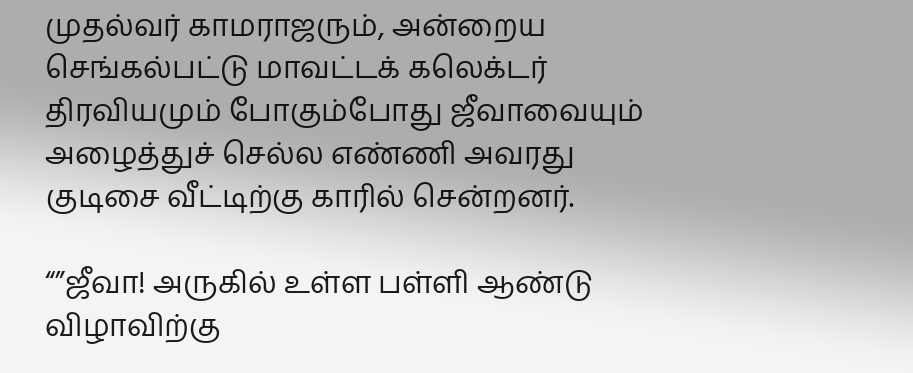முதல்வர் காமராஜரும், அன்றைய செங்கல்பட்டு மாவட்டக் கலெக்டர் திரவியமும் போகும்போது ஜீவாவையும் அழைத்துச் செல்ல எண்ணி அவரது குடிசை வீட்டிற்கு காரில் சென்றனர்.

“”ஜீவா! அருகில் உள்ள பள்ளி ஆண்டு விழாவிற்கு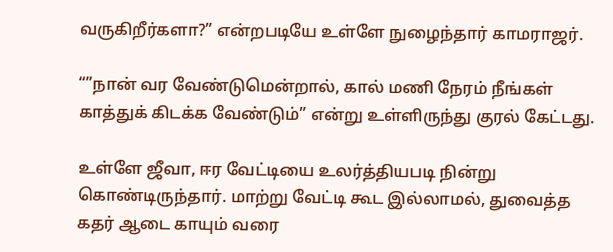வருகிறீர்களா?” என்றபடியே உள்ளே நுழைந்தார் காமராஜர்.

“”நான் வர வேண்டுமென்றால், கால் மணி நேரம் நீங்கள் காத்துக் கிடக்க வேண்டும்” என்று உள்ளிருந்து குரல் கேட்டது.

உள்ளே ஜீவா, ஈர வேட்டியை உலர்த்தியபடி நின்று கொண்டிருந்தார். மாற்று வேட்டி கூட இல்லாமல், துவைத்த கதர் ஆடை காயும் வரை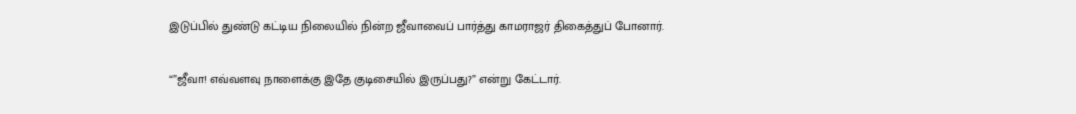இடுப்பில் துண்டு கட்டிய நிலையில் நின்ற ஜீவாவைப் பார்த்து காமராஜர் திகைத்துப் போனார்.

“”ஜீவா! எவ்வளவு நாளைக்கு இதே குடிசையில் இருப்பது?” என்று கேட்டார்.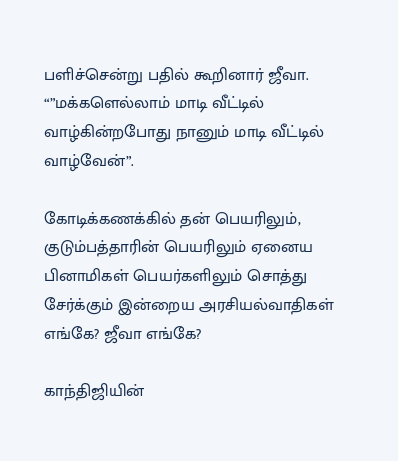பளிச்சென்று பதில் கூறினார் ஜீவா. “”மக்களெல்லாம் மாடி வீட்டில் வாழ்கின்றபோது நானும் மாடி வீட்டில் வாழ்வேன்”.

கோடிக்கணக்கில் தன் பெயரிலும், குடும்பத்தாரின் பெயரிலும் ஏனைய பினாமிகள் பெயர்களிலும் சொத்து சேர்க்கும் இன்றைய அரசியல்வாதிகள் எங்கே? ஜீவா எங்கே?

காந்திஜியின்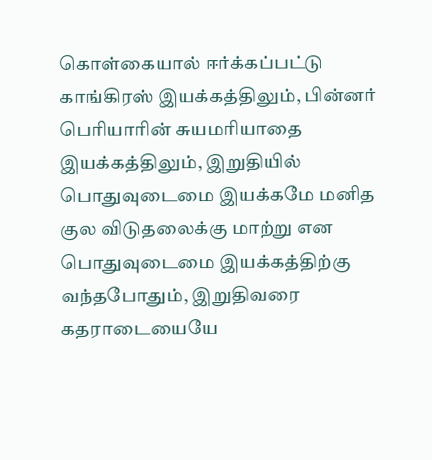கொள்கையால் ஈர்க்கப்பட்டு காங்கிரஸ் இயக்கத்திலும், பின்னர் பெரியாரின் சுயமரியாதை இயக்கத்திலும், இறுதியில் பொதுவுடைமை இயக்கமே மனித குல விடுதலைக்கு மாற்று என பொதுவுடைமை இயக்கத்திற்கு வந்தபோதும், இறுதிவரை கதராடையையே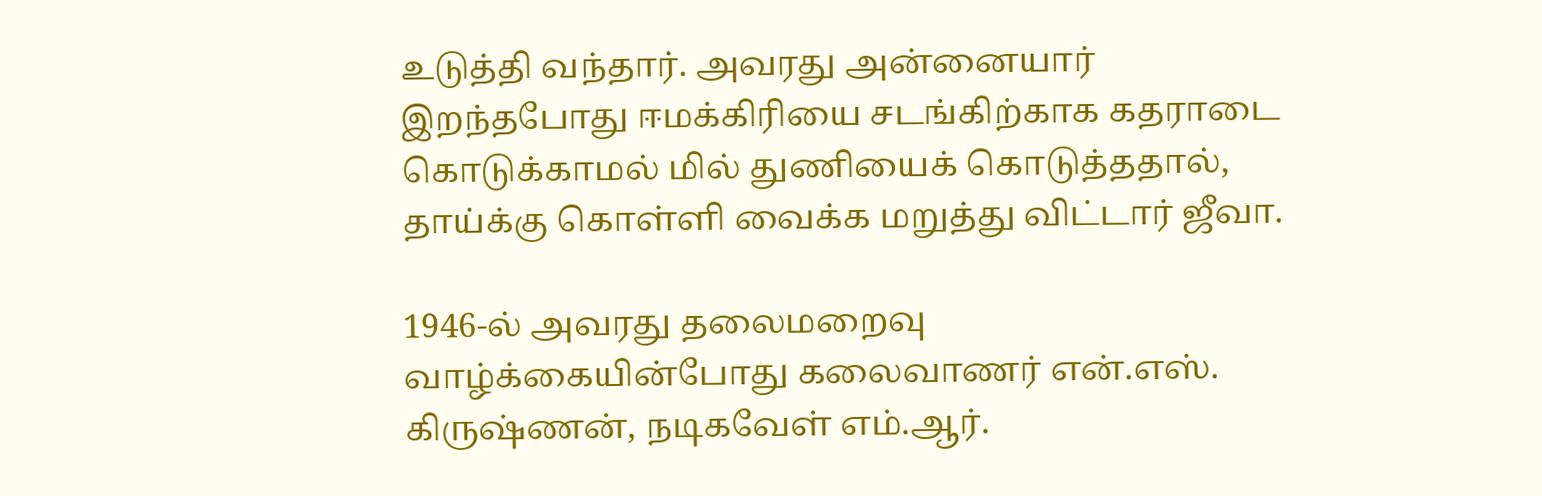உடுத்தி வந்தார். அவரது அன்னையார் இறந்தபோது ஈமக்கிரியை சடங்கிற்காக கதராடை கொடுக்காமல் மில் துணியைக் கொடுத்ததால், தாய்க்கு கொள்ளி வைக்க மறுத்து விட்டார் ஜீவா.

1946-ல் அவரது தலைமறைவு வாழ்க்கையின்போது கலைவாணர் என்.எஸ். கிருஷ்ணன், நடிகவேள் எம்.ஆர்.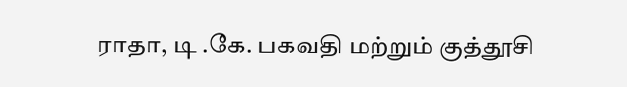ராதா, டி .கே. பகவதி மற்றும் குத்தூசி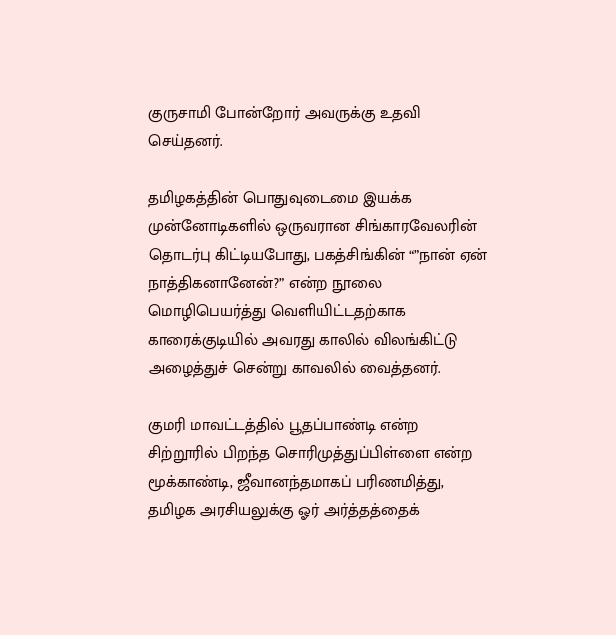குருசாமி போன்றோர் அவருக்கு உதவி செய்தனர்.

தமிழகத்தின் பொதுவுடைமை இயக்க முன்னோடிகளில் ஒருவரான சிங்காரவேலரின் தொடர்பு கிட்டியபோது, பகத்சிங்கின் “”நான் ஏன் நாத்திகனானேன்?” என்ற நூலை மொழிபெயர்த்து வெளியிட்டதற்காக காரைக்குடியில் அவரது காலில் விலங்கிட்டு அழைத்துச் சென்று காவலில் வைத்தனர்.

குமரி மாவட்டத்தில் பூதப்பாண்டி என்ற சிற்றூரில் பிறந்த சொரிமுத்துப்பிள்ளை என்ற மூக்காண்டி, ஜீவானந்தமாகப் பரிணமித்து, தமிழக அரசியலுக்கு ஓர் அர்த்தத்தைக்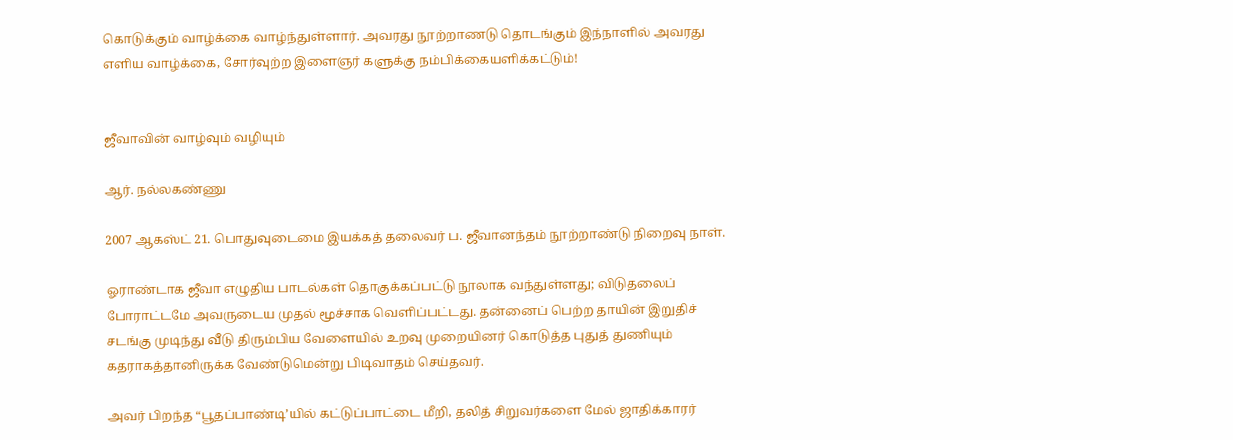கொடுக்கும் வாழ்க்கை வாழ்ந்துள்ளார். அவரது நூற்றாணடு தொடங்கும் இந்நாளில் அவரது எளிய வாழ்க்கை, சோர்வுற்ற இளைஞர் களுக்கு நம்பிக்கையளிக்கட்டும்!


ஜீவாவின் வாழ்வும் வழியும்

ஆர். நல்லகண்ணு

2007 ஆகஸ்ட் 21. பொதுவுடைமை இயக்கத் தலைவர் ப. ஜீவானந்தம் நூற்றாண்டு நிறைவு நாள்.

ஓராண்டாக ஜீவா எழுதிய பாடல்கள் தொகுக்கப்பட்டு நூலாக வந்துள்ளது; விடுதலைப் போராட்டமே அவருடைய முதல் மூச்சாக வெளிப்பட்டது. தன்னைப் பெற்ற தாயின் இறுதிச் சடங்கு முடிந்து வீடு திரும்பிய வேளையில் உறவு முறையினர் கொடுத்த புதுத் துணியும் கதராகத்தானிருக்க வேண்டுமென்று பிடிவாதம் செய்தவர்.

அவர் பிறந்த “பூதப்பாண்டி’யில் கட்டுப்பாட்டை மீறி, தலித் சிறுவர்களை மேல் ஜாதிக்காரர்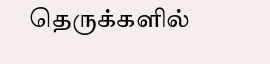தெருக்களில்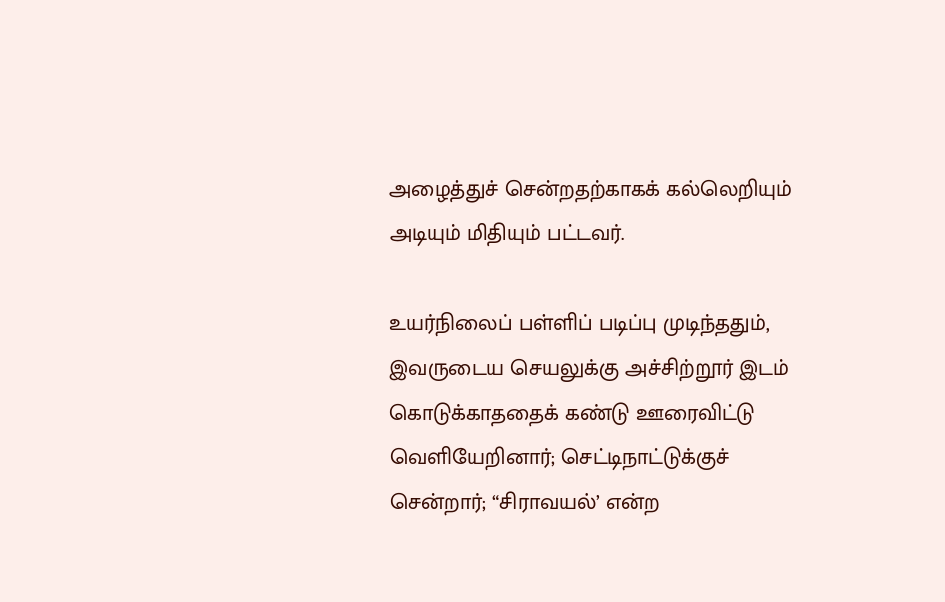அழைத்துச் சென்றதற்காகக் கல்லெறியும் அடியும் மிதியும் பட்டவர்.

உயர்நிலைப் பள்ளிப் படிப்பு முடிந்ததும், இவருடைய செயலுக்கு அச்சிற்றூர் இடம் கொடுக்காததைக் கண்டு ஊரைவிட்டு வெளியேறினார்; செட்டிநாட்டுக்குச் சென்றார்; “சிராவயல்’ என்ற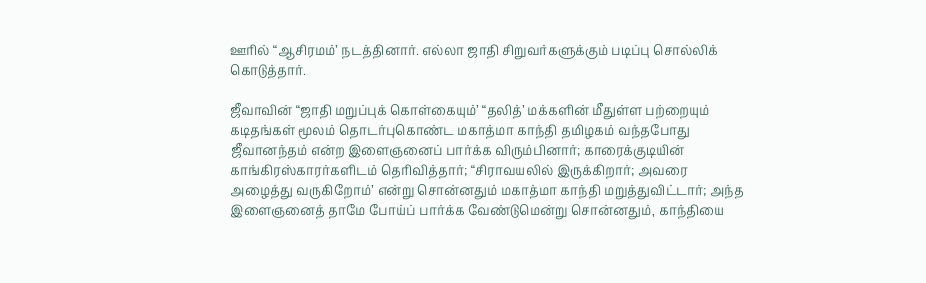ஊரில் “ஆசிரமம்’ நடத்தினார். எல்லா ஜாதி சிறுவர்களுக்கும் படிப்பு சொல்லிக் கொடுத்தார்.

ஜீவாவின் “ஜாதி மறுப்புக் கொள்கையும்’ “தலித்’ மக்களின் மீதுள்ள பற்றையும் கடிதங்கள் மூலம் தொடர்புகொண்ட மகாத்மா காந்தி தமிழகம் வந்தபோது ஜீவானந்தம் என்ற இளைஞனைப் பார்க்க விரும்பினார்; காரைக்குடியின் காங்கிரஸ்காரர்களிடம் தெரிவித்தார்; “சிராவயலில் இருக்கிறார்; அவரை அழைத்து வருகிறோம்’ என்று சொன்னதும் மகாத்மா காந்தி மறுத்துவிட்டார்; அந்த இளைஞனைத் தாமே போய்ப் பார்க்க வேண்டுமென்று சொன்னதும், காந்தியை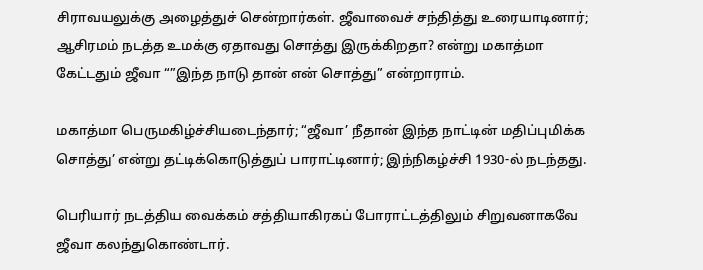சிராவயலுக்கு அழைத்துச் சென்றார்கள். ஜீவாவைச் சந்தித்து உரையாடினார்; ஆசிரமம் நடத்த உமக்கு ஏதாவது சொத்து இருக்கிறதா? என்று மகாத்மா கேட்டதும் ஜீவா “”இந்த நாடு தான் என் சொத்து” என்றாராம்.

மகாத்மா பெருமகிழ்ச்சியடைந்தார்; “ஜீவா’ நீதான் இந்த நாட்டின் மதிப்புமிக்க சொத்து’ என்று தட்டிக்கொடுத்துப் பாராட்டினார்; இந்நிகழ்ச்சி 1930-ல் நடந்தது.

பெரியார் நடத்திய வைக்கம் சத்தியாகிரகப் போராட்டத்திலும் சிறுவனாகவே ஜீவா கலந்துகொண்டார்.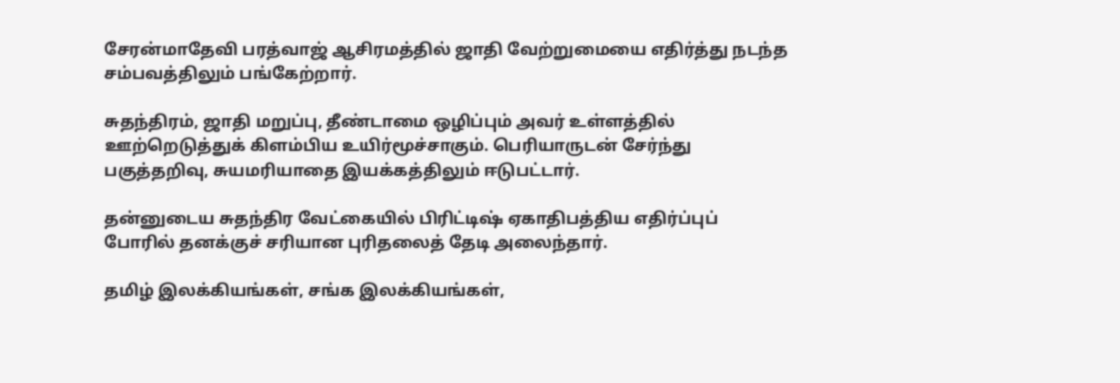சேரன்மாதேவி பரத்வாஜ் ஆசிரமத்தில் ஜாதி வேற்றுமையை எதிர்த்து நடந்த சம்பவத்திலும் பங்கேற்றார்.

சுதந்திரம், ஜாதி மறுப்பு, தீண்டாமை ஒழிப்பும் அவர் உள்ளத்தில் ஊற்றெடுத்துக் கிளம்பிய உயிர்மூச்சாகும். பெரியாருடன் சேர்ந்து பகுத்தறிவு, சுயமரியாதை இயக்கத்திலும் ஈடுபட்டார்.

தன்னுடைய சுதந்திர வேட்கையில் பிரிட்டிஷ் ஏகாதிபத்திய எதிர்ப்புப் போரில் தனக்குச் சரியான புரிதலைத் தேடி அலைந்தார்.

தமிழ் இலக்கியங்கள், சங்க இலக்கியங்கள்,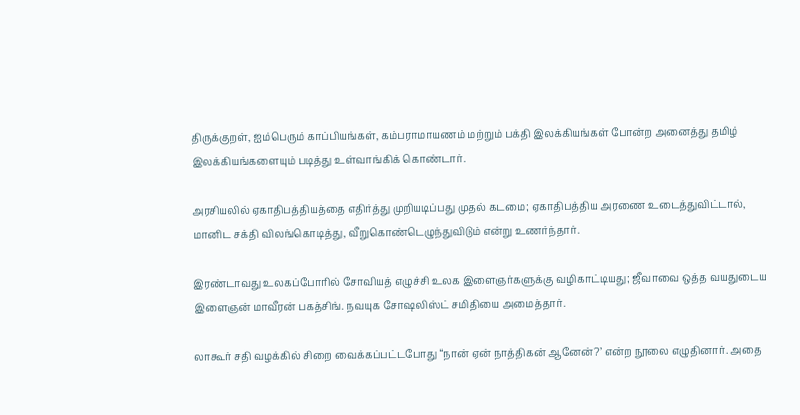திருக்குறள், ஐம்பெரும் காப்பியங்கள், கம்பராமாயணம் மற்றும் பக்தி இலக்கியங்கள் போன்ற அனைத்து தமிழ் இலக்கியங்களையும் படித்து உள்வாங்கிக் கொண்டார்.

அரசியலில் ஏகாதிபத்தியத்தை எதிர்த்து முறியடிப்பது முதல் கடமை; ஏகாதிபத்திய அரணை உடைத்துவிட்டால், மானிட சக்தி விலங்கொடித்து, வீறுகொண்டெழுந்துவிடும் என்று உணர்ந்தார்.

இரண்டாவது உலகப்போரில் சோவியத் எழுச்சி உலக இளைஞர்களுக்கு வழிகாட்டியது; ஜீவாவை ஒத்த வயதுடைய இளைஞன் மாவீரன் பகத்சிங். நவயுக சோஷலிஸ்ட் சமிதியை அமைத்தார்.

லாகூர் சதி வழக்கில் சிறை வைக்கப்பட்டபோது “நான் ஏன் நாத்திகன் ஆனேன்?’ என்ற நூலை எழுதினார். அதை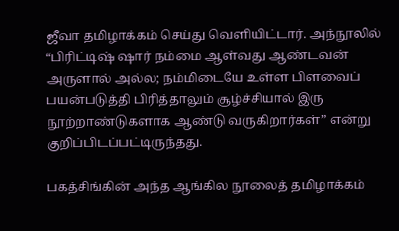ஜீவா தமிழாக்கம் செய்து வெளியிட்டார். அந்நூலில் “பிரிட்டிஷ் ஷார் நம்மை ஆள்வது ஆண்டவன் அருளால் அல்ல; நம்மிடையே உள்ள பிளவைப் பயன்படுத்தி பிரித்தாலும் சூழ்ச்சியால் இரு நூற்றாண்டுகளாக ஆண்டு வருகிறார்கள்” என்று குறிப்பிடப்பட்டிருந்தது.

பகத்சிங்கின் அந்த ஆங்கில நூலைத் தமிழாக்கம்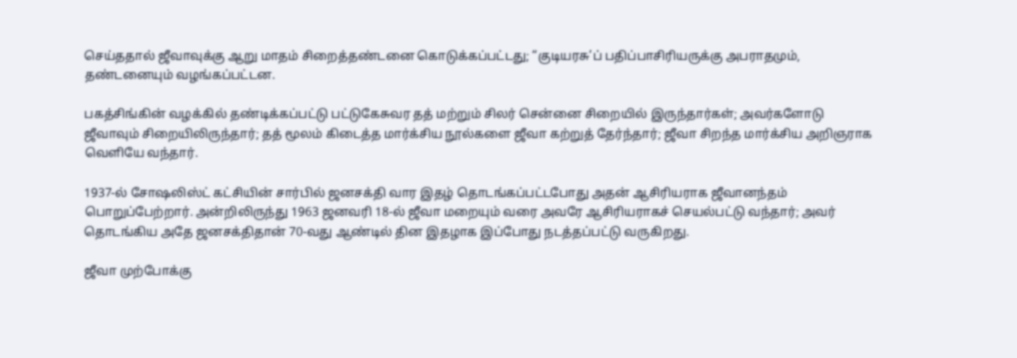செய்ததால் ஜீவாவுக்கு ஆறு மாதம் சிறைத்தண்டனை கொடுக்கப்பட்டது; “குடியரசு’ப் பதிப்பாசிரியருக்கு அபராதமும், தண்டனையும் வழங்கப்பட்டன.

பகத்சிங்கின் வழக்கில் தண்டிக்கப்பட்டு பட்டுகேசுவர தத் மற்றும் சிலர் சென்னை சிறையில் இருந்தார்கள்; அவர்களோடு ஜீவாவும் சிறையிலிருந்தார்; தத் மூலம் கிடைத்த மார்க்சிய நூல்களை ஜீவா கற்றுத் தேர்ந்தார்; ஜீவா சிறந்த மார்க்சிய அறிஞராக வெளியே வந்தார்.

1937-ல் சோஷலிஸ்ட் கட்சியின் சார்பில் ஜனசக்தி வார இதழ் தொடங்கப்பட்டபோது அதன் ஆசிரியராக ஜீவானந்தம் பொறுப்பேற்றார். அன்றிலிருந்து 1963 ஜனவரி 18-ல் ஜீவா மறையும் வரை அவரே ஆசிரியராகச் செயல்பட்டு வந்தார்; அவர் தொடங்கிய அதே ஜனசக்திதான் 70-வது ஆண்டில் தின இதழாக இப்போது நடத்தப்பட்டு வருகிறது.

ஜீவா முற்போக்கு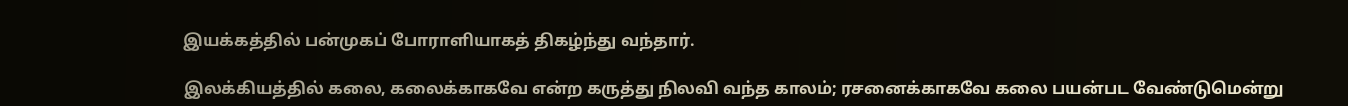இயக்கத்தில் பன்முகப் போராளியாகத் திகழ்ந்து வந்தார்.

இலக்கியத்தில் கலை, கலைக்காகவே என்ற கருத்து நிலவி வந்த காலம்; ரசனைக்காகவே கலை பயன்பட வேண்டுமென்று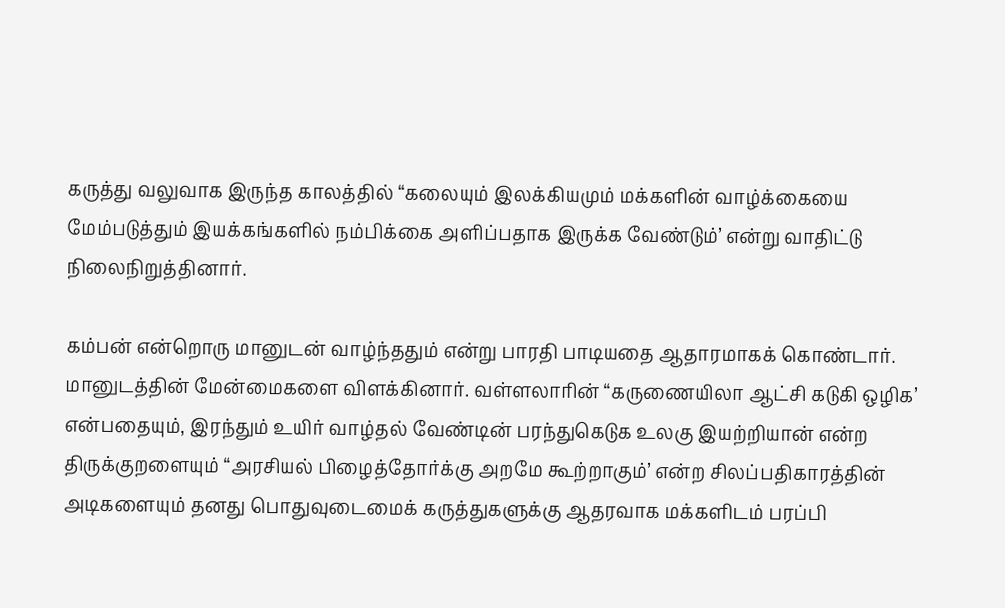கருத்து வலுவாக இருந்த காலத்தில் “கலையும் இலக்கியமும் மக்களின் வாழ்க்கையை மேம்படுத்தும் இயக்கங்களில் நம்பிக்கை அளிப்பதாக இருக்க வேண்டும்’ என்று வாதிட்டு நிலைநிறுத்தினார்.

கம்பன் என்றொரு மானுடன் வாழ்ந்ததும் என்று பாரதி பாடியதை ஆதாரமாகக் கொண்டார். மானுடத்தின் மேன்மைகளை விளக்கினார். வள்ளலாரின் “கருணையிலா ஆட்சி கடுகி ஒழிக’ என்பதையும், இரந்தும் உயிர் வாழ்தல் வேண்டின் பரந்துகெடுக உலகு இயற்றியான் என்ற திருக்குறளையும் “அரசியல் பிழைத்தோர்க்கு அறமே கூற்றாகும்’ என்ற சிலப்பதிகாரத்தின் அடிகளையும் தனது பொதுவுடைமைக் கருத்துகளுக்கு ஆதரவாக மக்களிடம் பரப்பி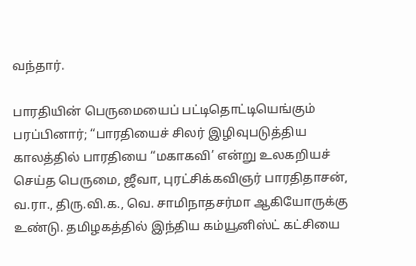வந்தார்.

பாரதியின் பெருமையைப் பட்டிதொட்டியெங்கும் பரப்பினார்; “பாரதியைச் சிலர் இழிவுபடுத்திய காலத்தில் பாரதியை “மகாகவி’ என்று உலகறியச் செய்த பெருமை, ஜீவா, புரட்சிக்கவிஞர் பாரதிதாசன், வ.ரா., திரு.வி.க., வெ. சாமிநாதசர்மா ஆகியோருக்கு உண்டு. தமிழகத்தில் இந்திய கம்யூனிஸ்ட் கட்சியை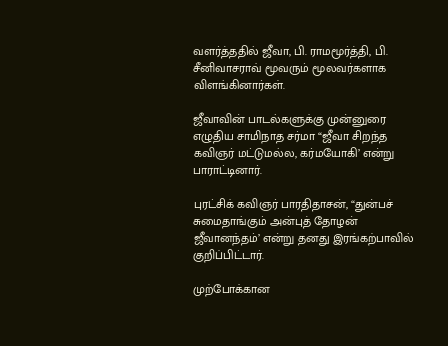வளர்த்ததில் ஜீவா, பி. ராமமூர்த்தி, பி. சீனிவாசராவ் மூவரும் மூலவர்களாக விளங்கினார்கள்.

ஜீவாவின் பாடல்களுக்கு முன்னுரை எழுதிய சாமிநாத சர்மா “ஜீவா சிறந்த கவிஞர் மட்டுமல்ல, கர்மயோகி’ என்று பாராட்டினார்.

புரட்சிக் கவிஞர் பாரதிதாசன், “துன்பச் சுமைதாங்கும் அன்புத் தோழன் ஜீவானந்தம்’ என்று தனது இரங்கற்பாவில் குறிப்பிட்டார்.

முற்போக்கான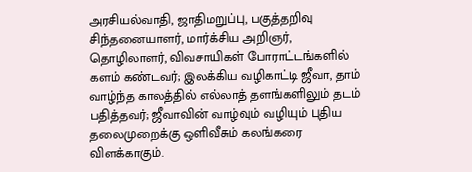அரசியல்வாதி, ஜாதிமறுப்பு, பகுத்தறிவு சிந்தனையாளர், மார்க்சிய அறிஞர், தொழிலாளர், விவசாயிகள் போராட்டங்களில் களம் கண்டவர்; இலக்கிய வழிகாட்டி ஜீவா, தாம் வாழ்ந்த காலத்தில் எல்லாத் தளங்களிலும் தடம் பதித்தவர்; ஜீவாவின் வாழ்வும் வழியும் புதிய தலைமுறைக்கு ஒளிவீசும் கலங்கரை விளக்காகும்.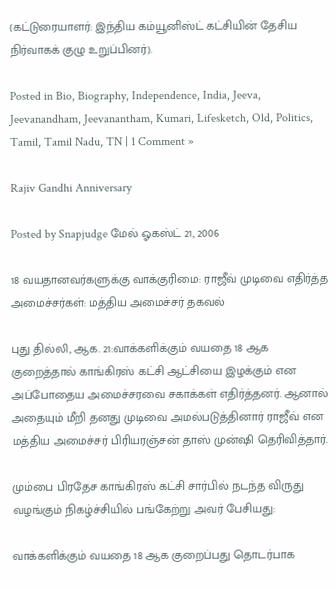(கட்டுரையாளர்: இந்திய கம்யூனிஸ்ட் கட்சியின் தேசிய நிர்வாகக் குழு உறுப்பினர்).

Posted in Bio, Biography, Independence, India, Jeeva, Jeevanandham, Jeevanantham, Kumari, Lifesketch, Old, Politics, Tamil, Tamil Nadu, TN | 1 Comment »

Rajiv Gandhi Anniversary

Posted by Snapjudge மேல் ஓகஸ்ட் 21, 2006

18 வயதானவர்களுக்கு வாக்குரிமை: ராஜீவ் முடிவை எதிர்த்த அமைச்சர்கள்: மத்திய அமைச்சர் தகவல்

புது தில்லி, ஆக. 21:வாக்களிக்கும் வயதை 18 ஆக குறைத்தால் காங்கிரஸ் கட்சி ஆட்சியை இழக்கும் என அப்போதைய அமைச்சரவை சகாக்கள் எதிர்த்தனர். ஆனால் அதையும் மீறி தனது முடிவை அமல்படுத்தினார் ராஜீவ் என மத்திய அமைச்சர் பிரியரஞ்சன் தாஸ் முன்ஷி தெரிவித்தார்.

மும்பை பிரதேச காங்கிரஸ் கட்சி சார்பில் நடந்த விருது வழங்கும் நிகழ்ச்சியில் பங்கேற்று அவர் பேசியது:

வாக்களிக்கும் வயதை 18 ஆக குறைப்பது தொடர்பாக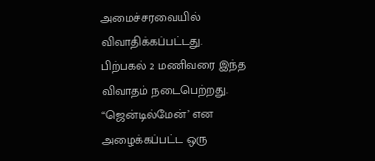அமைச்சரவையில் விவாதிக்கப்பட்டது. பிற்பகல் 2 மணிவரை இந்த விவாதம் நடைபெற்றது. “ஜென்டில்மேன்’ என அழைக்கப்பட்ட ஒரு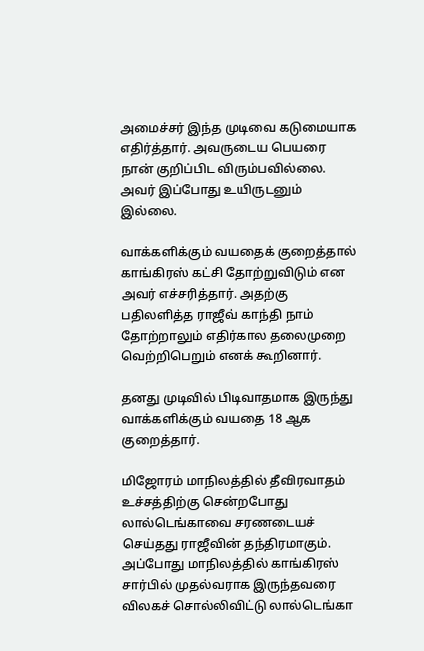அமைச்சர் இந்த முடிவை கடுமையாக எதிர்த்தார். அவருடைய பெயரை நான் குறிப்பிட விரும்பவில்லை. அவர் இப்போது உயிருடனும் இல்லை.

வாக்களிக்கும் வயதைக் குறைத்தால் காங்கிரஸ் கட்சி தோற்றுவிடும் என அவர் எச்சரித்தார். அதற்கு பதிலளித்த ராஜீவ் காந்தி நாம் தோற்றாலும் எதிர்கால தலைமுறை வெற்றிபெறும் எனக் கூறினார்.

தனது முடிவில் பிடிவாதமாக இருந்து வாக்களிக்கும் வயதை 18 ஆக குறைத்தார்.

மிஜோரம் மாநிலத்தில் தீவிரவாதம் உச்சத்திற்கு சென்றபோது லால்டெங்காவை சரணடையச் செய்தது ராஜீவின் தந்திரமாகும். அப்போது மாநிலத்தில் காங்கிரஸ் சார்பில் முதல்வராக இருந்தவரை விலகச் சொல்லிவிட்டு லால்டெங்கா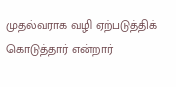முதல்வராக வழி ஏற்படுத்திக் கொடுத்தார் என்றார்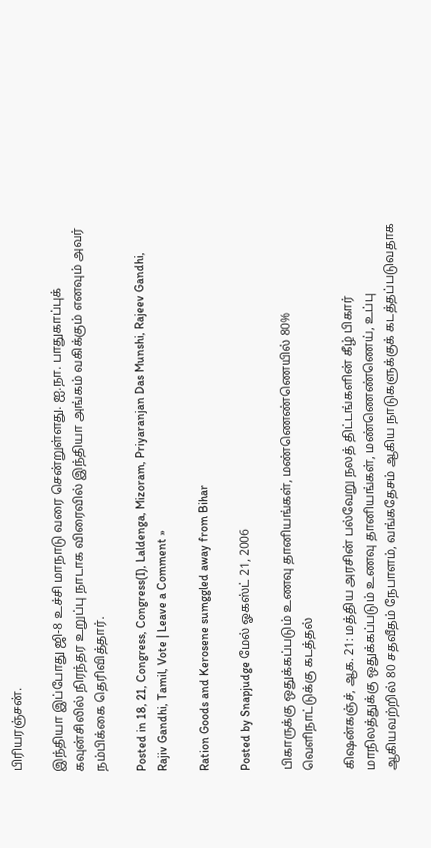பிரியரஞ்சன்.

இந்தியா இப்போது ஜி-8 உச்சி மாநாடு வரை சென்றுள்ளது. ஐ.நா. பாதுகாப்புக் கவுன்சிலில் நிரந்தர உறுப்பு நாடாக விரைவில் இந்தியா அங்கம் வகிக்கும் எனவும் அவர் நம்பிக்கை தெரிவித்தார்.

Posted in 18, 21, Congress, Congress(I), Laldenga, Mizoram, Priyaranjan Das Munshi, Rajeev Gandhi, Rajiv Gandhi, Tamil, Vote | Leave a Comment »

Ration Goods and Kerosene sumggled away from Bihar

Posted by Snapjudge மேல் ஓகஸ்ட் 21, 2006

பிகாருக்கு ஒதுக்கப்படும் உணவு தானியங்கள், மண்ணெண்ணெயில் 80% வெளிநாட்டுக்கு கடத்தல்

கிஷன்கஞ்ச், ஆக. 21: மத்திய அரசின் பல்வேறு நலத் திட்டங்களின் கீழ் பிகார் மாநிலத்துக்கு ஒதுக்கப்படும் உணவு தானியங்கள், மண்ணெண்ணெய், உப்பு ஆகியவற்றில் 80 சதவீதம் நேபாளம், வங்கதேசம் ஆகிய நாடுகளுக்குக் கடத்தப்படுவதாக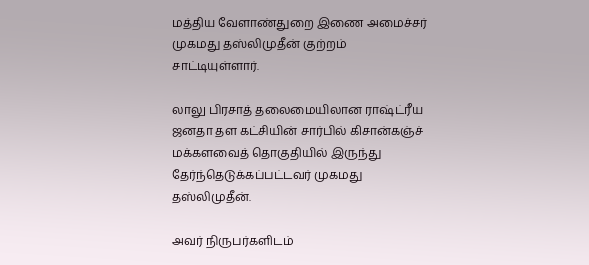மத்திய வேளாண்துறை இணை அமைச்சர் முகமது தஸ்லிமுதீன் குற்றம் சாட்டியுள்ளார்.

லாலு பிரசாத் தலைமையிலான ராஷ்ட்ரீய ஜனதா தள கட்சியின் சார்பில் கிசான்கஞ்ச் மக்களவைத் தொகுதியில் இருந்து தேர்ந்தெடுக்கப்பட்டவர் முகமது தஸ்லிமுதீன்.

அவர் நிருபர்களிடம்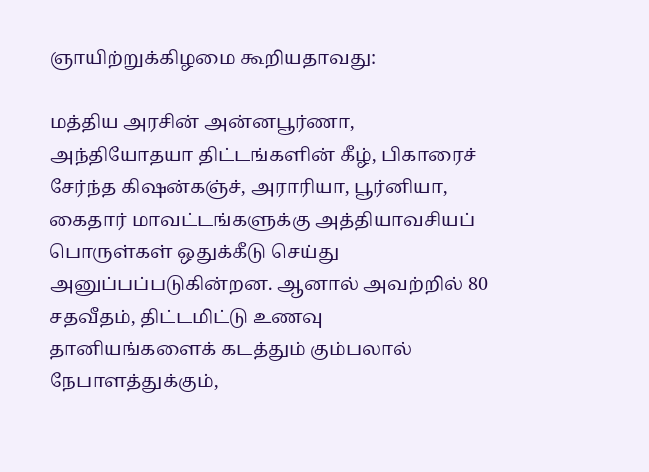ஞாயிற்றுக்கிழமை கூறியதாவது:

மத்திய அரசின் அன்னபூர்ணா, அந்தியோதயா திட்டங்களின் கீழ், பிகாரைச் சேர்ந்த கிஷன்கஞ்ச், அராரியா, பூர்னியா, கைதார் மாவட்டங்களுக்கு அத்தியாவசியப் பொருள்கள் ஒதுக்கீடு செய்து அனுப்பப்படுகின்றன. ஆனால் அவற்றில் 80 சதவீதம், திட்டமிட்டு உணவு தானியங்களைக் கடத்தும் கும்பலால் நேபாளத்துக்கும்,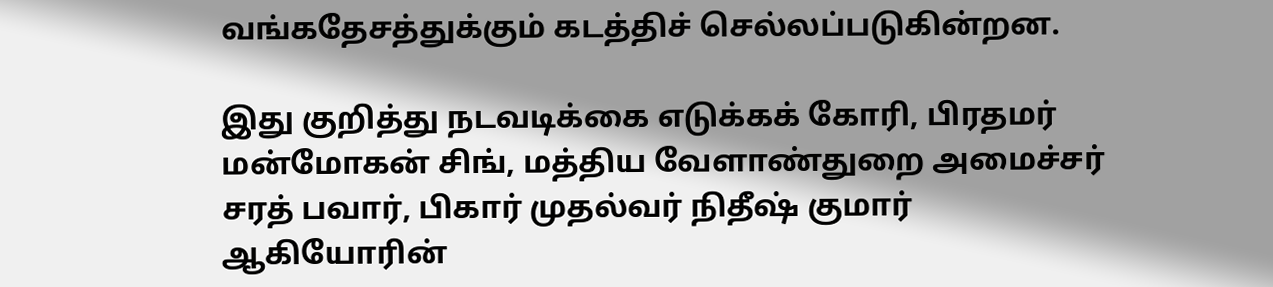வங்கதேசத்துக்கும் கடத்திச் செல்லப்படுகின்றன.

இது குறித்து நடவடிக்கை எடுக்கக் கோரி, பிரதமர் மன்மோகன் சிங், மத்திய வேளாண்துறை அமைச்சர் சரத் பவார், பிகார் முதல்வர் நிதீஷ் குமார் ஆகியோரின்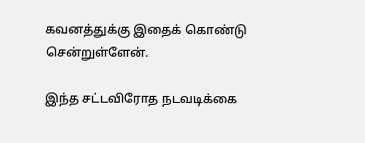கவனத்துக்கு இதைக் கொண்டு சென்றுள்ளேன்.

இந்த சட்டவிரோத நடவடிக்கை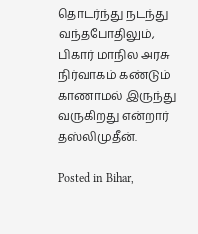தொடர்ந்து நடந்து வந்தபோதிலும், பிகார் மாநில அரசு நிர்வாகம் கண்டும் காணாமல் இருந்து வருகிறது என்றார் தஸ்லிமுதீன்.

Posted in Bihar,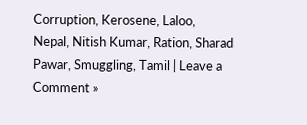Corruption, Kerosene, Laloo, Nepal, Nitish Kumar, Ration, Sharad Pawar, Smuggling, Tamil | Leave a Comment »